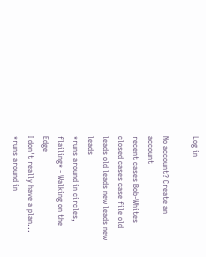Log in

No account? Create an account
recent cases Bob-Whites closed cases case file old leads old leads new leads new leads
*runs around in circles, flailing* - Walking on the Edge
I don't really have a plan...
*runs around in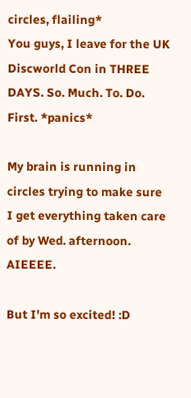circles, flailing*
You guys, I leave for the UK Discworld Con in THREE DAYS. So. Much. To. Do. First. *panics*

My brain is running in circles trying to make sure I get everything taken care of by Wed. afternoon. AIEEEE.

But I'm so excited! :D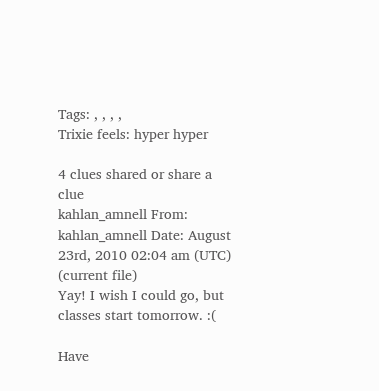Tags: , , , ,
Trixie feels: hyper hyper

4 clues shared or share a clue
kahlan_amnell From: kahlan_amnell Date: August 23rd, 2010 02:04 am (UTC) (current file)
Yay! I wish I could go, but classes start tomorrow. :(

Have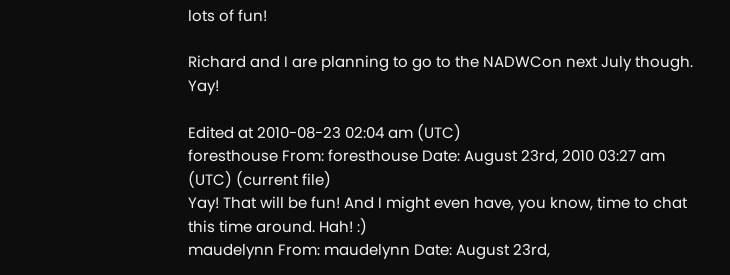lots of fun!

Richard and I are planning to go to the NADWCon next July though. Yay!

Edited at 2010-08-23 02:04 am (UTC)
foresthouse From: foresthouse Date: August 23rd, 2010 03:27 am (UTC) (current file)
Yay! That will be fun! And I might even have, you know, time to chat this time around. Hah! :)
maudelynn From: maudelynn Date: August 23rd,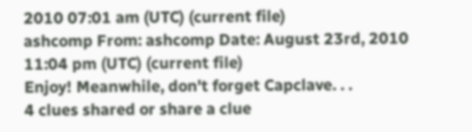2010 07:01 am (UTC) (current file)
ashcomp From: ashcomp Date: August 23rd, 2010 11:04 pm (UTC) (current file)
Enjoy! Meanwhile, don't forget Capclave. . .
4 clues shared or share a clue